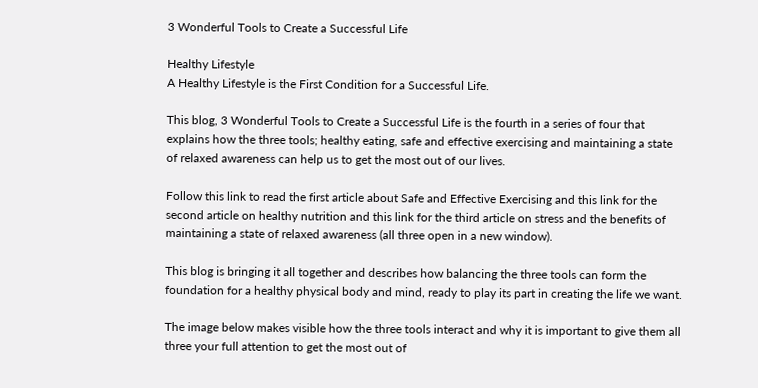3 Wonderful Tools to Create a Successful Life

Healthy Lifestyle
A Healthy Lifestyle is the First Condition for a Successful Life.

This blog, 3 Wonderful Tools to Create a Successful Life is the fourth in a series of four that explains how the three tools; healthy eating, safe and effective exercising and maintaining a state of relaxed awareness can help us to get the most out of our lives.

Follow this link to read the first article about Safe and Effective Exercising and this link for the second article on healthy nutrition and this link for the third article on stress and the benefits of maintaining a state of relaxed awareness (all three open in a new window).

This blog is bringing it all together and describes how balancing the three tools can form the foundation for a healthy physical body and mind, ready to play its part in creating the life we want.

The image below makes visible how the three tools interact and why it is important to give them all three your full attention to get the most out of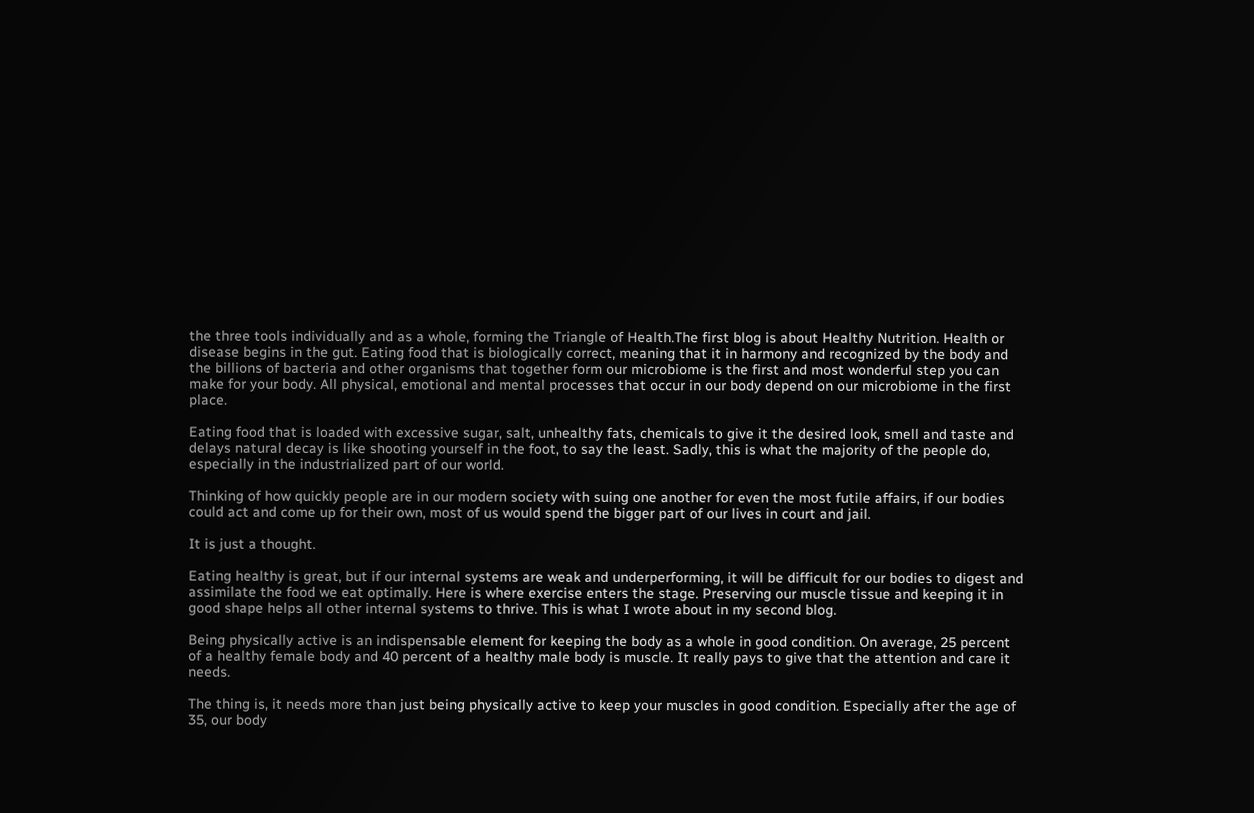the three tools individually and as a whole, forming the Triangle of Health.The first blog is about Healthy Nutrition. Health or disease begins in the gut. Eating food that is biologically correct, meaning that it in harmony and recognized by the body and the billions of bacteria and other organisms that together form our microbiome is the first and most wonderful step you can make for your body. All physical, emotional and mental processes that occur in our body depend on our microbiome in the first place.

Eating food that is loaded with excessive sugar, salt, unhealthy fats, chemicals to give it the desired look, smell and taste and delays natural decay is like shooting yourself in the foot, to say the least. Sadly, this is what the majority of the people do, especially in the industrialized part of our world.

Thinking of how quickly people are in our modern society with suing one another for even the most futile affairs, if our bodies could act and come up for their own, most of us would spend the bigger part of our lives in court and jail.

It is just a thought.

Eating healthy is great, but if our internal systems are weak and underperforming, it will be difficult for our bodies to digest and assimilate the food we eat optimally. Here is where exercise enters the stage. Preserving our muscle tissue and keeping it in good shape helps all other internal systems to thrive. This is what I wrote about in my second blog.

Being physically active is an indispensable element for keeping the body as a whole in good condition. On average, 25 percent of a healthy female body and 40 percent of a healthy male body is muscle. It really pays to give that the attention and care it needs.

The thing is, it needs more than just being physically active to keep your muscles in good condition. Especially after the age of 35, our body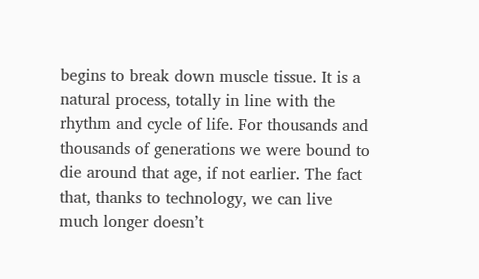begins to break down muscle tissue. It is a natural process, totally in line with the rhythm and cycle of life. For thousands and thousands of generations we were bound to die around that age, if not earlier. The fact that, thanks to technology, we can live much longer doesn’t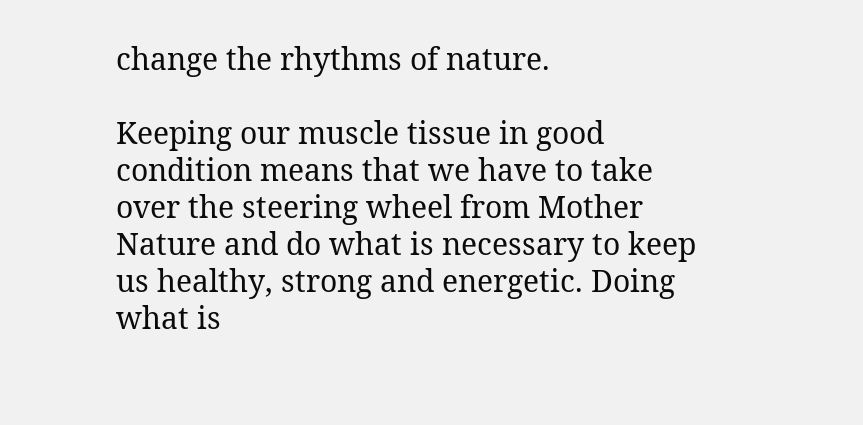change the rhythms of nature.

Keeping our muscle tissue in good condition means that we have to take over the steering wheel from Mother Nature and do what is necessary to keep us healthy, strong and energetic. Doing what is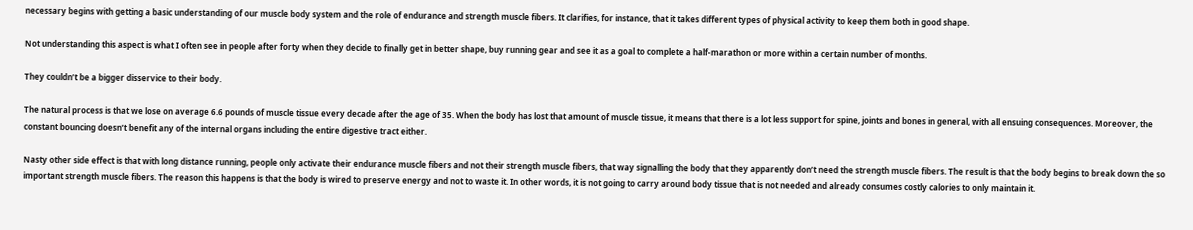necessary begins with getting a basic understanding of our muscle body system and the role of endurance and strength muscle fibers. It clarifies, for instance, that it takes different types of physical activity to keep them both in good shape.

Not understanding this aspect is what I often see in people after forty when they decide to finally get in better shape, buy running gear and see it as a goal to complete a half-marathon or more within a certain number of months.

They couldn’t be a bigger disservice to their body.

The natural process is that we lose on average 6.6 pounds of muscle tissue every decade after the age of 35. When the body has lost that amount of muscle tissue, it means that there is a lot less support for spine, joints and bones in general, with all ensuing consequences. Moreover, the constant bouncing doesn’t benefit any of the internal organs including the entire digestive tract either.

Nasty other side effect is that with long distance running, people only activate their endurance muscle fibers and not their strength muscle fibers, that way signalling the body that they apparently don’t need the strength muscle fibers. The result is that the body begins to break down the so important strength muscle fibers. The reason this happens is that the body is wired to preserve energy and not to waste it. In other words, it is not going to carry around body tissue that is not needed and already consumes costly calories to only maintain it.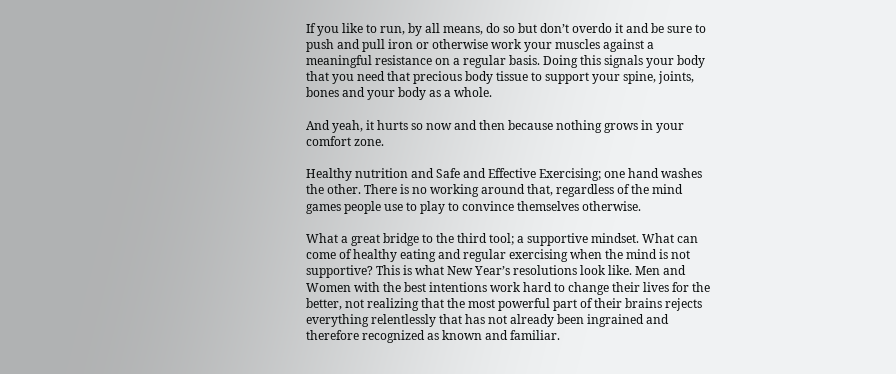If you like to run, by all means, do so but don’t overdo it and be sure to push and pull iron or otherwise work your muscles against a meaningful resistance on a regular basis. Doing this signals your body that you need that precious body tissue to support your spine, joints, bones and your body as a whole.

And yeah, it hurts so now and then because nothing grows in your comfort zone.

Healthy nutrition and Safe and Effective Exercising; one hand washes the other. There is no working around that, regardless of the mind games people use to play to convince themselves otherwise.

What a great bridge to the third tool; a supportive mindset. What can come of healthy eating and regular exercising when the mind is not supportive? This is what New Year’s resolutions look like. Men and Women with the best intentions work hard to change their lives for the better, not realizing that the most powerful part of their brains rejects everything relentlessly that has not already been ingrained and therefore recognized as known and familiar.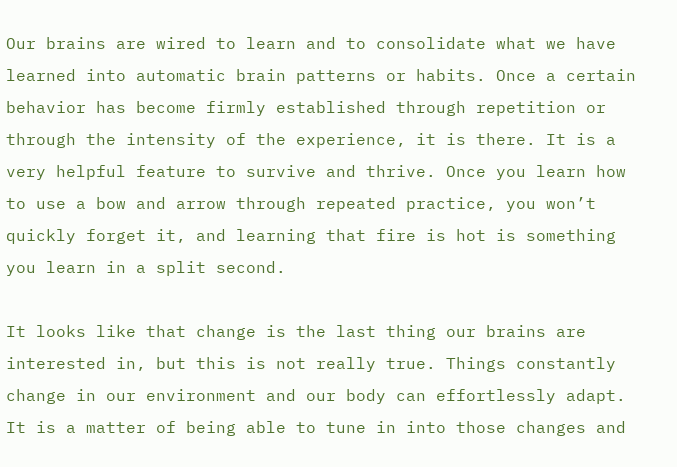Our brains are wired to learn and to consolidate what we have learned into automatic brain patterns or habits. Once a certain behavior has become firmly established through repetition or through the intensity of the experience, it is there. It is a very helpful feature to survive and thrive. Once you learn how to use a bow and arrow through repeated practice, you won’t quickly forget it, and learning that fire is hot is something you learn in a split second.

It looks like that change is the last thing our brains are interested in, but this is not really true. Things constantly change in our environment and our body can effortlessly adapt. It is a matter of being able to tune in into those changes and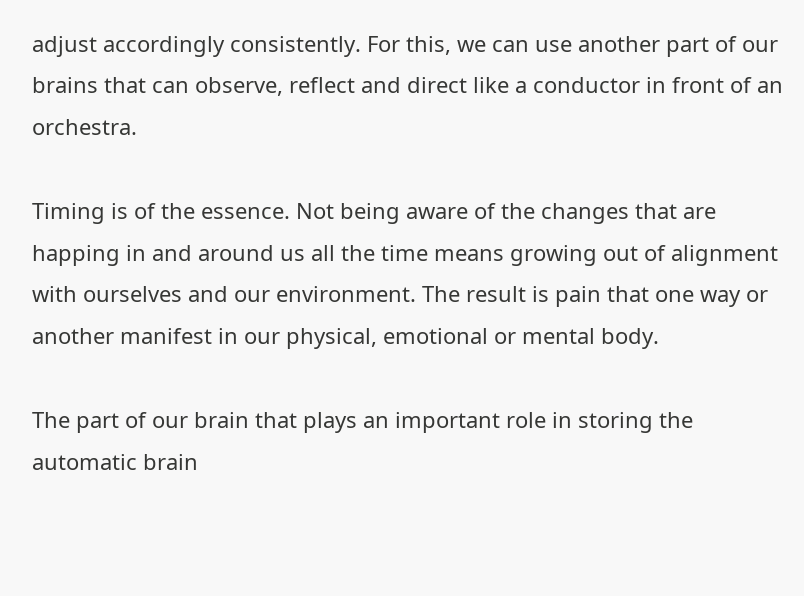adjust accordingly consistently. For this, we can use another part of our brains that can observe, reflect and direct like a conductor in front of an orchestra.

Timing is of the essence. Not being aware of the changes that are happing in and around us all the time means growing out of alignment with ourselves and our environment. The result is pain that one way or another manifest in our physical, emotional or mental body.

The part of our brain that plays an important role in storing the automatic brain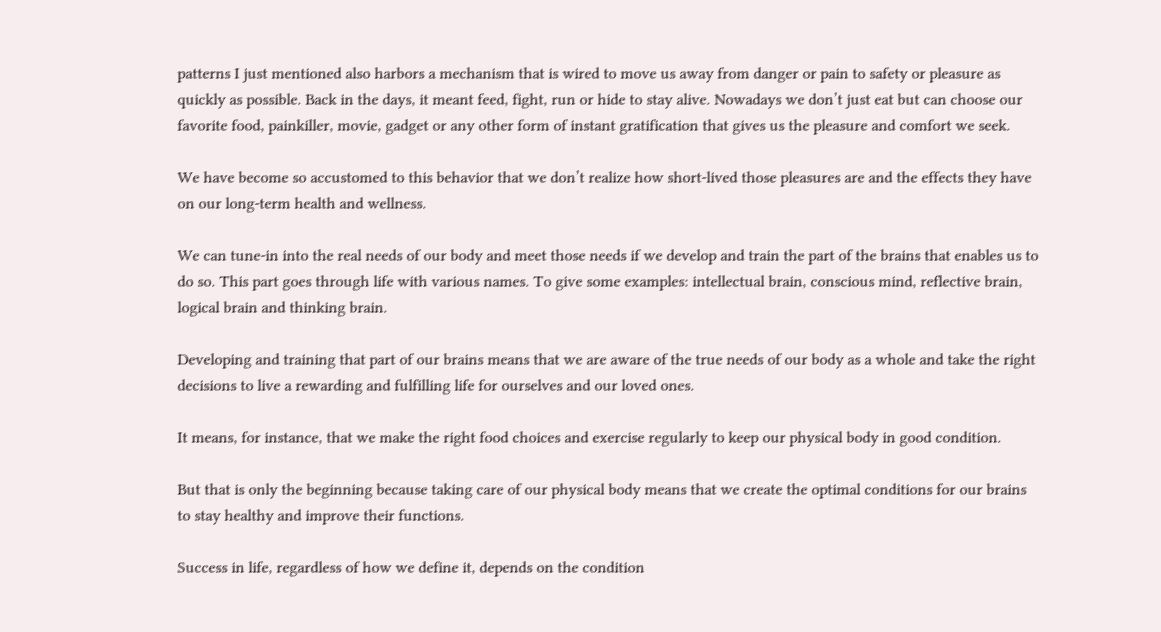patterns I just mentioned also harbors a mechanism that is wired to move us away from danger or pain to safety or pleasure as quickly as possible. Back in the days, it meant feed, fight, run or hide to stay alive. Nowadays we don’t just eat but can choose our favorite food, painkiller, movie, gadget or any other form of instant gratification that gives us the pleasure and comfort we seek.

We have become so accustomed to this behavior that we don’t realize how short-lived those pleasures are and the effects they have on our long-term health and wellness.

We can tune-in into the real needs of our body and meet those needs if we develop and train the part of the brains that enables us to do so. This part goes through life with various names. To give some examples: intellectual brain, conscious mind, reflective brain, logical brain and thinking brain.

Developing and training that part of our brains means that we are aware of the true needs of our body as a whole and take the right decisions to live a rewarding and fulfilling life for ourselves and our loved ones.

It means, for instance, that we make the right food choices and exercise regularly to keep our physical body in good condition.

But that is only the beginning because taking care of our physical body means that we create the optimal conditions for our brains to stay healthy and improve their functions.

Success in life, regardless of how we define it, depends on the condition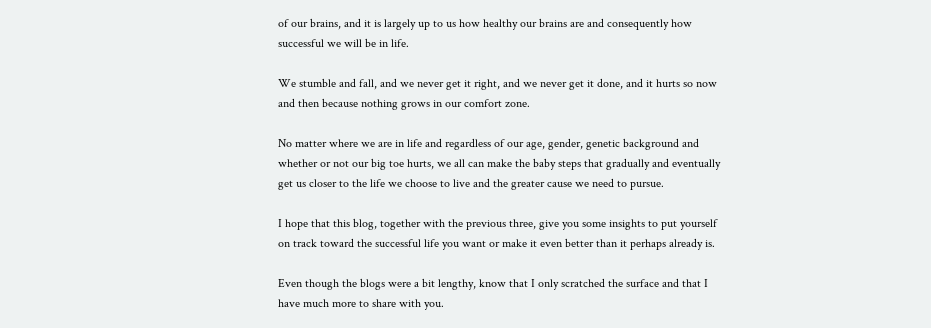of our brains, and it is largely up to us how healthy our brains are and consequently how successful we will be in life.

We stumble and fall, and we never get it right, and we never get it done, and it hurts so now and then because nothing grows in our comfort zone.

No matter where we are in life and regardless of our age, gender, genetic background and whether or not our big toe hurts, we all can make the baby steps that gradually and eventually get us closer to the life we choose to live and the greater cause we need to pursue.

I hope that this blog, together with the previous three, give you some insights to put yourself on track toward the successful life you want or make it even better than it perhaps already is.

Even though the blogs were a bit lengthy, know that I only scratched the surface and that I have much more to share with you.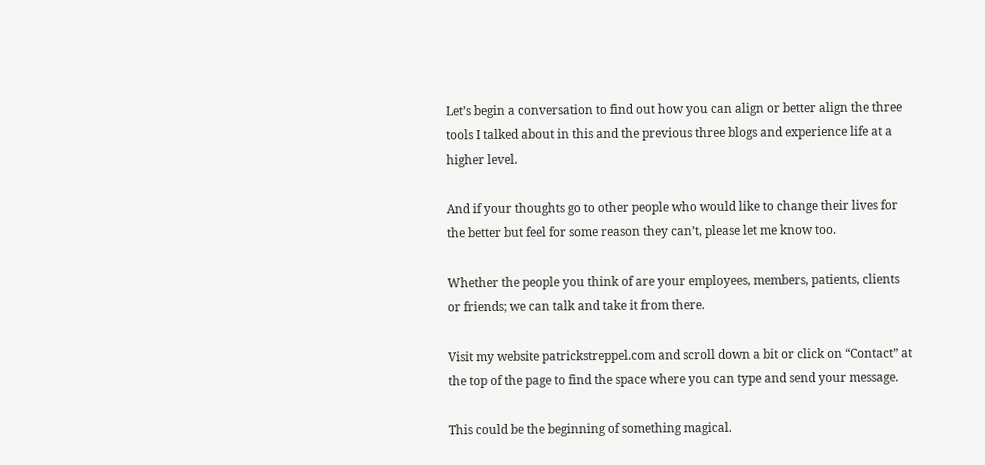Let’s begin a conversation to find out how you can align or better align the three tools I talked about in this and the previous three blogs and experience life at a higher level.

And if your thoughts go to other people who would like to change their lives for the better but feel for some reason they can’t, please let me know too.

Whether the people you think of are your employees, members, patients, clients or friends; we can talk and take it from there.

Visit my website patrickstreppel.com and scroll down a bit or click on “Contact” at the top of the page to find the space where you can type and send your message.

This could be the beginning of something magical.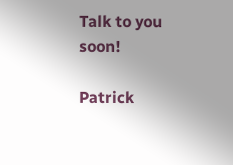Talk to you soon!

Patrick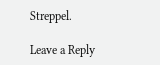Streppel.

Leave a Reply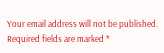Your email address will not be published. Required fields are marked *